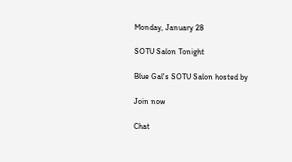Monday, January 28

SOTU Salon Tonight

Blue Gal's SOTU Salon hosted by

Join now

Chat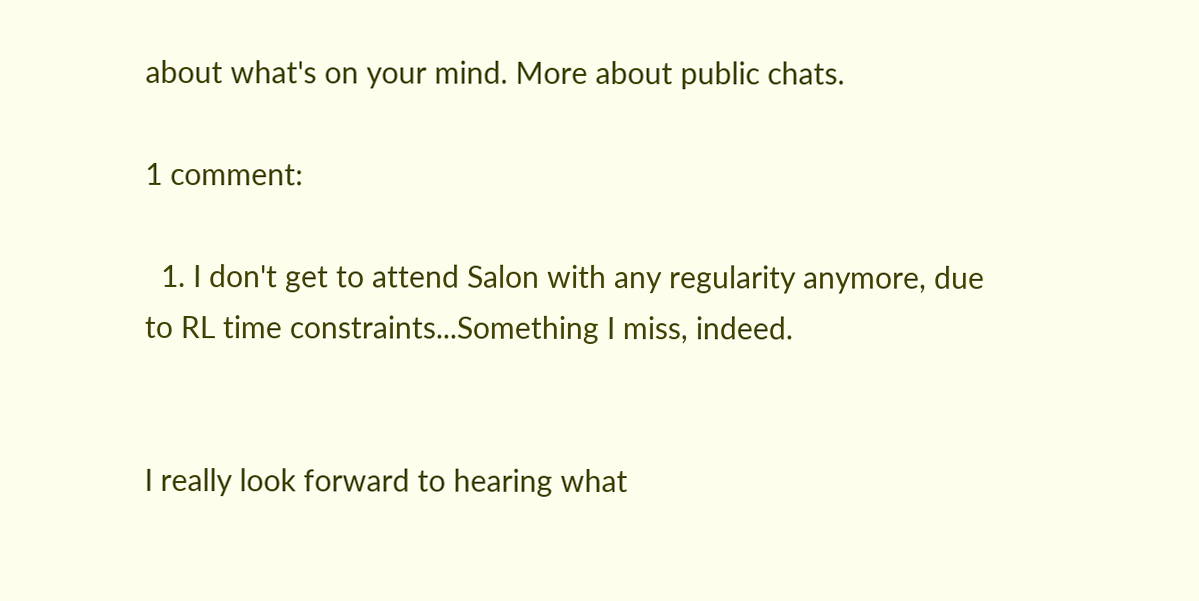about what's on your mind. More about public chats.

1 comment:

  1. I don't get to attend Salon with any regularity anymore, due to RL time constraints...Something I miss, indeed.


I really look forward to hearing what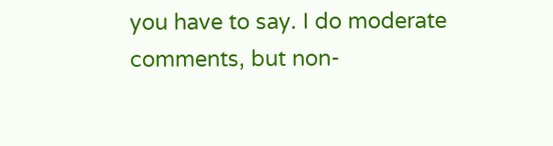you have to say. I do moderate comments, but non-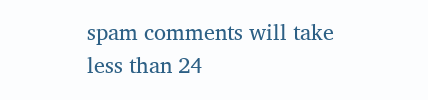spam comments will take less than 24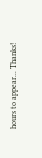hours to appear... Thanks!